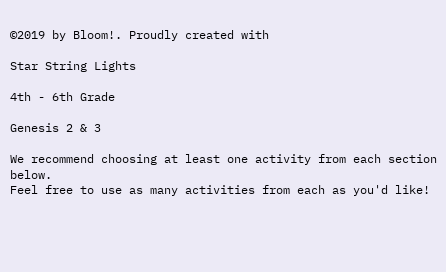©2019 by Bloom!. Proudly created with

Star String Lights

4th - 6th Grade

Genesis 2 & 3

We recommend choosing at least one activity from each section below.
Feel free to use as many activities from each as you'd like!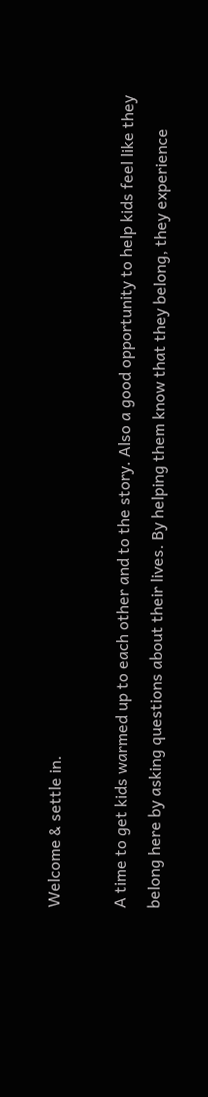Welcome & settle in.

A time to get kids warmed up to each other and to the story. Also a good opportunity to help kids feel like they belong here by asking questions about their lives. By helping them know that they belong, they experience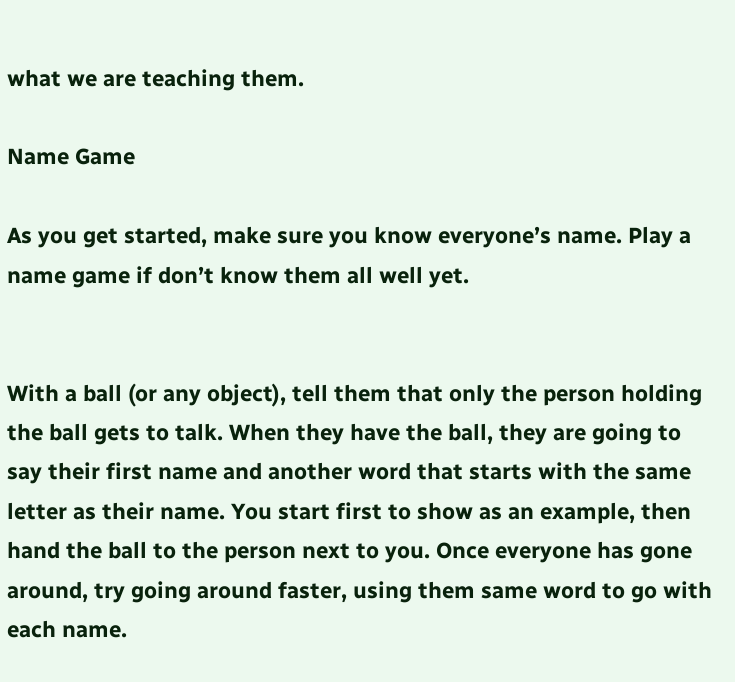what we are teaching them.

Name Game

As you get started, make sure you know everyone’s name. Play a name game if don’t know them all well yet.


With a ball (or any object), tell them that only the person holding the ball gets to talk. When they have the ball, they are going to say their first name and another word that starts with the same letter as their name. You start first to show as an example, then hand the ball to the person next to you. Once everyone has gone around, try going around faster, using them same word to go with each name.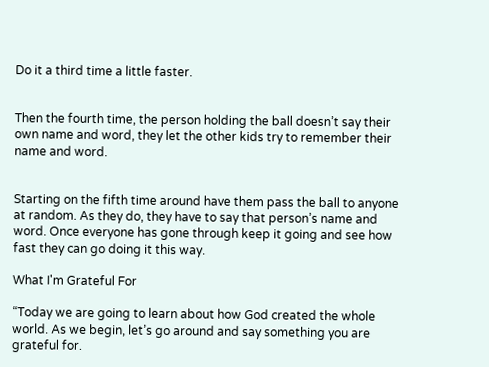Do it a third time a little faster.


Then the fourth time, the person holding the ball doesn’t say their own name and word, they let the other kids try to remember their name and word.


Starting on the fifth time around have them pass the ball to anyone at random. As they do, they have to say that person’s name and word. Once everyone has gone through keep it going and see how fast they can go doing it this way.

What I'm Grateful For

“Today we are going to learn about how God created the whole world. As we begin, let’s go around and say something you are grateful for.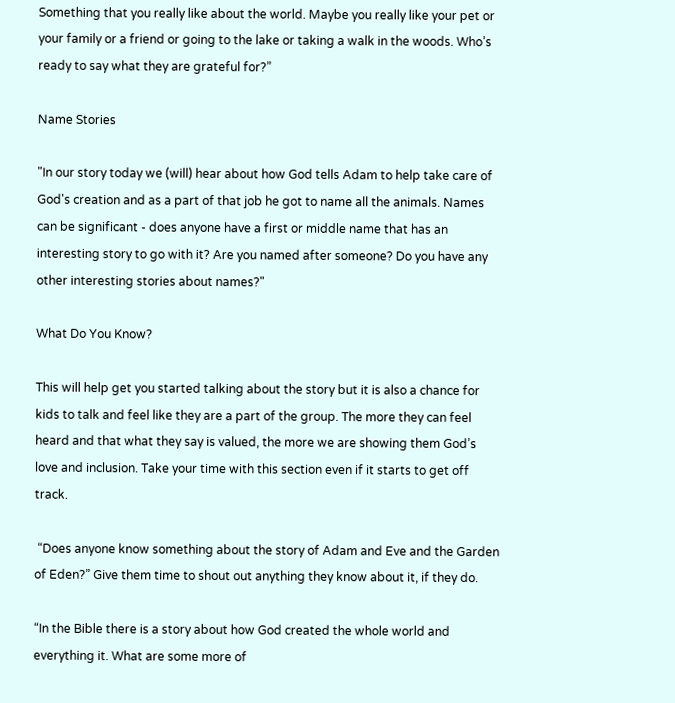Something that you really like about the world. Maybe you really like your pet or your family or a friend or going to the lake or taking a walk in the woods. Who’s ready to say what they are grateful for?”

Name Stories

"In our story today we (will) hear about how God tells Adam to help take care of God's creation and as a part of that job he got to name all the animals. Names can be significant - does anyone have a first or middle name that has an interesting story to go with it? Are you named after someone? Do you have any other interesting stories about names?"

What Do You Know?

This will help get you started talking about the story but it is also a chance for kids to talk and feel like they are a part of the group. The more they can feel heard and that what they say is valued, the more we are showing them God’s love and inclusion. Take your time with this section even if it starts to get off track.

 “Does anyone know something about the story of Adam and Eve and the Garden of Eden?” Give them time to shout out anything they know about it, if they do.

“In the Bible there is a story about how God created the whole world and everything it. What are some more of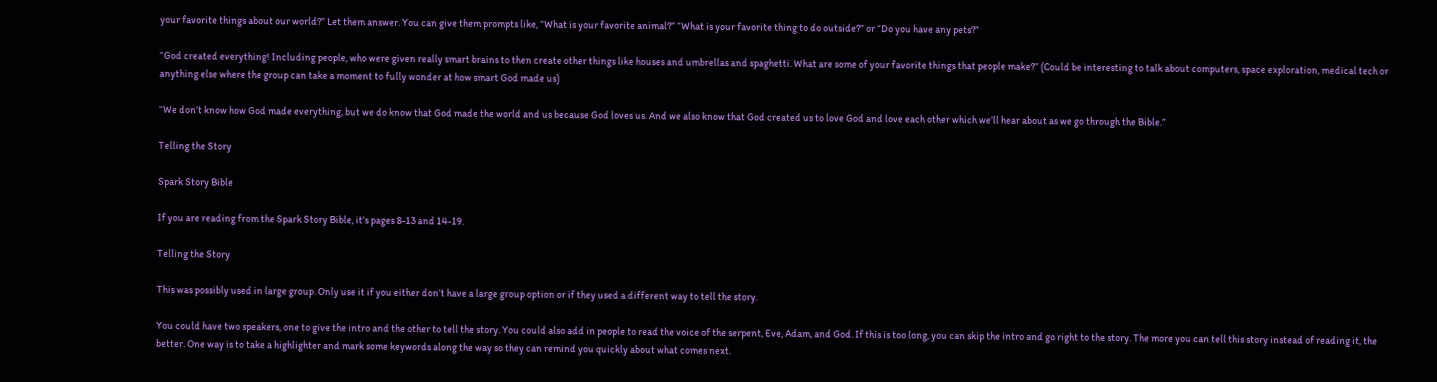your favorite things about our world?” Let them answer. You can give them prompts like, “What is your favorite animal?” “What is your favorite thing to do outside?” or “Do you have any pets?”

“God created everything! Including people, who were given really smart brains to then create other things like houses and umbrellas and spaghetti. What are some of your favorite things that people make?” (Could be interesting to talk about computers, space exploration, medical tech or anything else where the group can take a moment to fully wonder at how smart God made us)

“We don’t know how God made everything, but we do know that God made the world and us because God loves us. And we also know that God created us to love God and love each other which we’ll hear about as we go through the Bible.”

Telling the Story

Spark Story Bible

If you are reading from the Spark Story Bible, it’s pages 8-13 and 14-19.

Telling the Story

This was possibly used in large group. Only use it if you either don’t have a large group option or if they used a different way to tell the story.

You could have two speakers, one to give the intro and the other to tell the story. You could also add in people to read the voice of the serpent, Eve, Adam, and God. If this is too long, you can skip the intro and go right to the story. The more you can tell this story instead of reading it, the better. One way is to take a highlighter and mark some keywords along the way so they can remind you quickly about what comes next.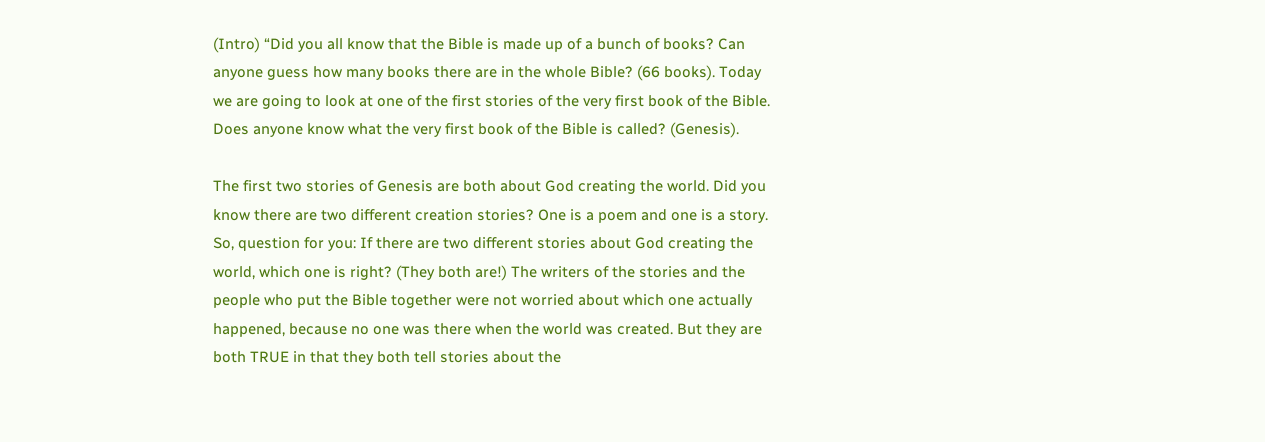(Intro) “Did you all know that the Bible is made up of a bunch of books? Can anyone guess how many books there are in the whole Bible? (66 books). Today we are going to look at one of the first stories of the very first book of the Bible. Does anyone know what the very first book of the Bible is called? (Genesis).

The first two stories of Genesis are both about God creating the world. Did you know there are two different creation stories? One is a poem and one is a story. So, question for you: If there are two different stories about God creating the world, which one is right? (They both are!) The writers of the stories and the people who put the Bible together were not worried about which one actually happened, because no one was there when the world was created. But they are both TRUE in that they both tell stories about the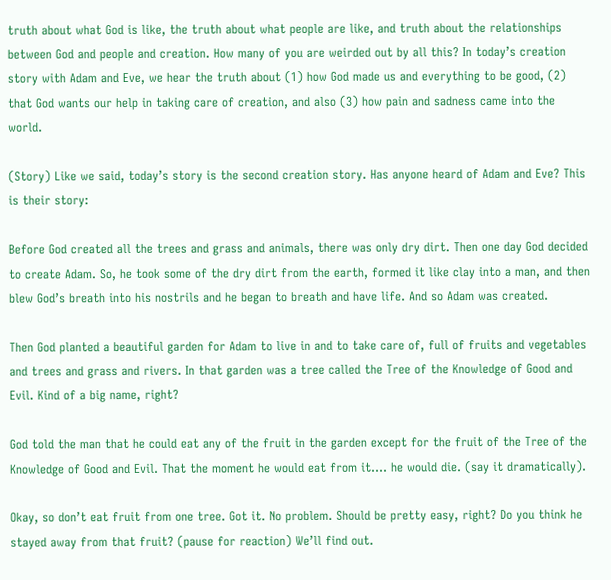truth about what God is like, the truth about what people are like, and truth about the relationships between God and people and creation. How many of you are weirded out by all this? In today’s creation story with Adam and Eve, we hear the truth about (1) how God made us and everything to be good, (2) that God wants our help in taking care of creation, and also (3) how pain and sadness came into the world.

(Story) Like we said, today’s story is the second creation story. Has anyone heard of Adam and Eve? This is their story:

Before God created all the trees and grass and animals, there was only dry dirt. Then one day God decided to create Adam. So, he took some of the dry dirt from the earth, formed it like clay into a man, and then blew God’s breath into his nostrils and he began to breath and have life. And so Adam was created.

Then God planted a beautiful garden for Adam to live in and to take care of, full of fruits and vegetables and trees and grass and rivers. In that garden was a tree called the Tree of the Knowledge of Good and Evil. Kind of a big name, right?

God told the man that he could eat any of the fruit in the garden except for the fruit of the Tree of the Knowledge of Good and Evil. That the moment he would eat from it…. he would die. (say it dramatically).

Okay, so don’t eat fruit from one tree. Got it. No problem. Should be pretty easy, right? Do you think he stayed away from that fruit? (pause for reaction) We’ll find out.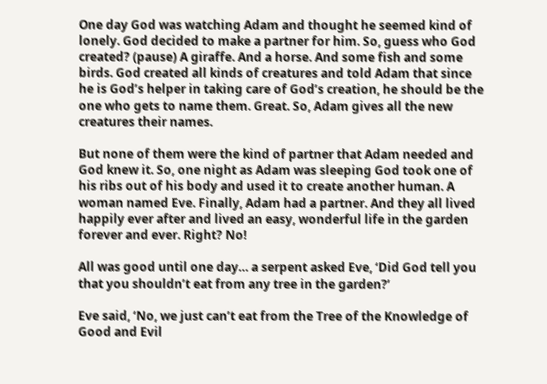One day God was watching Adam and thought he seemed kind of lonely. God decided to make a partner for him. So, guess who God created? (pause) A giraffe. And a horse. And some fish and some birds. God created all kinds of creatures and told Adam that since he is God’s helper in taking care of God’s creation, he should be the one who gets to name them. Great. So, Adam gives all the new creatures their names.

But none of them were the kind of partner that Adam needed and God knew it. So, one night as Adam was sleeping God took one of his ribs out of his body and used it to create another human. A woman named Eve. Finally, Adam had a partner. And they all lived happily ever after and lived an easy, wonderful life in the garden forever and ever. Right? No!

All was good until one day… a serpent asked Eve, ‘Did God tell you that you shouldn’t eat from any tree in the garden?’

Eve said, ‘No, we just can’t eat from the Tree of the Knowledge of Good and Evil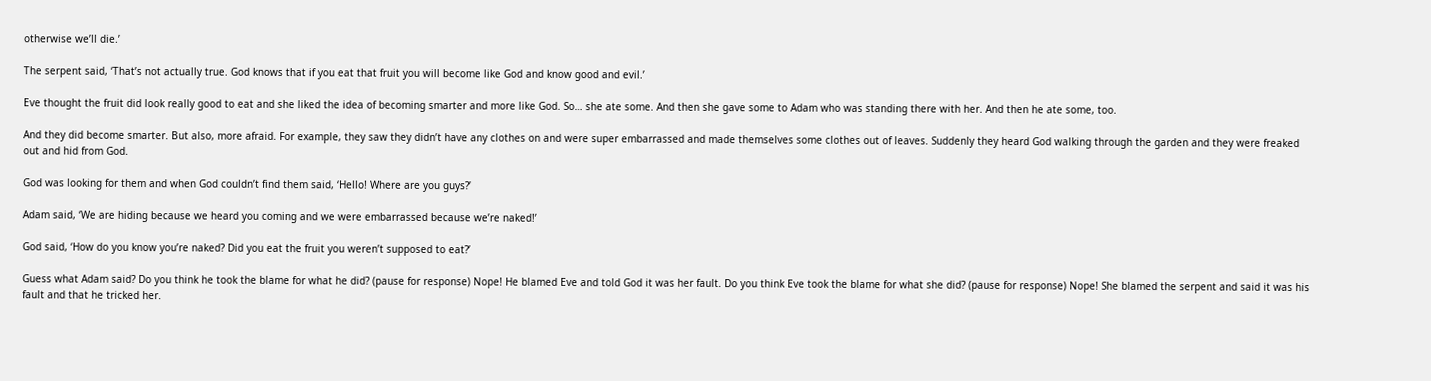otherwise we’ll die.’

The serpent said, ‘That’s not actually true. God knows that if you eat that fruit you will become like God and know good and evil.’

Eve thought the fruit did look really good to eat and she liked the idea of becoming smarter and more like God. So… she ate some. And then she gave some to Adam who was standing there with her. And then he ate some, too.

And they did become smarter. But also, more afraid. For example, they saw they didn’t have any clothes on and were super embarrassed and made themselves some clothes out of leaves. Suddenly they heard God walking through the garden and they were freaked out and hid from God.

God was looking for them and when God couldn’t find them said, ‘Hello! Where are you guys?’

Adam said, ‘We are hiding because we heard you coming and we were embarrassed because we’re naked!’

God said, ‘How do you know you’re naked? Did you eat the fruit you weren’t supposed to eat?’

Guess what Adam said? Do you think he took the blame for what he did? (pause for response) Nope! He blamed Eve and told God it was her fault. Do you think Eve took the blame for what she did? (pause for response) Nope! She blamed the serpent and said it was his fault and that he tricked her.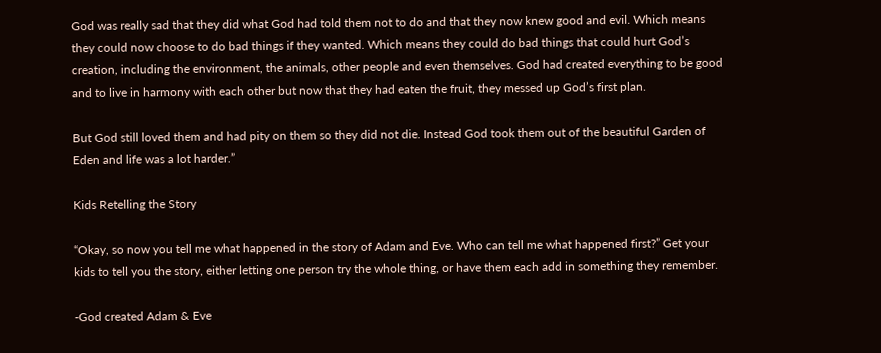God was really sad that they did what God had told them not to do and that they now knew good and evil. Which means they could now choose to do bad things if they wanted. Which means they could do bad things that could hurt God’s creation, including the environment, the animals, other people and even themselves. God had created everything to be good and to live in harmony with each other but now that they had eaten the fruit, they messed up God’s first plan.

But God still loved them and had pity on them so they did not die. Instead God took them out of the beautiful Garden of Eden and life was a lot harder.”

Kids Retelling the Story

“Okay, so now you tell me what happened in the story of Adam and Eve. Who can tell me what happened first?” Get your kids to tell you the story, either letting one person try the whole thing, or have them each add in something they remember.

-God created Adam & Eve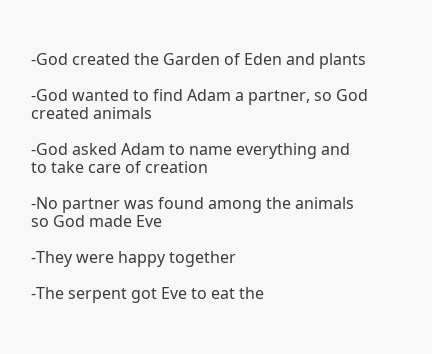-God created the Garden of Eden and plants

-God wanted to find Adam a partner, so God created animals

-God asked Adam to name everything and to take care of creation

-No partner was found among the animals so God made Eve

-They were happy together

-The serpent got Eve to eat the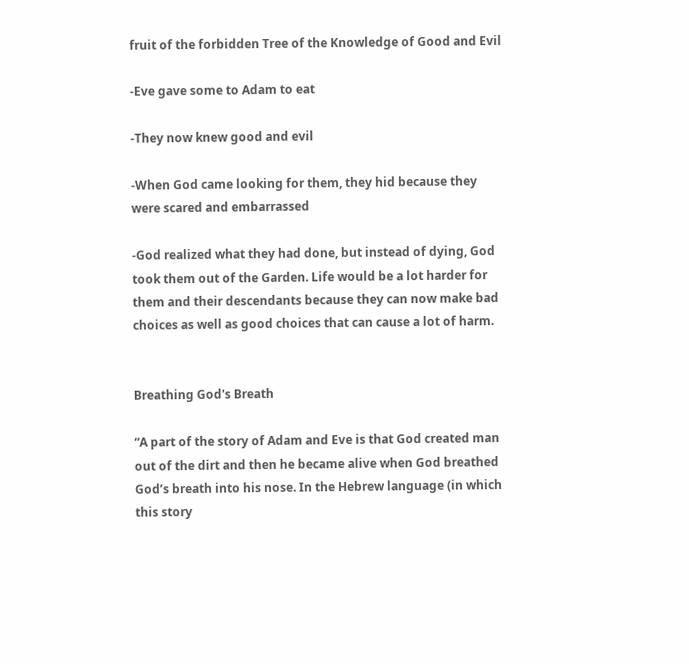fruit of the forbidden Tree of the Knowledge of Good and Evil

-Eve gave some to Adam to eat

-They now knew good and evil

-When God came looking for them, they hid because they were scared and embarrassed

-God realized what they had done, but instead of dying, God took them out of the Garden. Life would be a lot harder for them and their descendants because they can now make bad choices as well as good choices that can cause a lot of harm.


Breathing God's Breath

“A part of the story of Adam and Eve is that God created man out of the dirt and then he became alive when God breathed God’s breath into his nose. In the Hebrew language (in which this story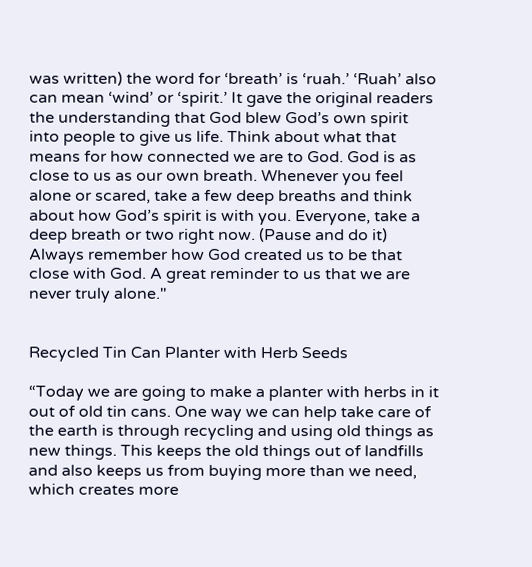was written) the word for ‘breath’ is ‘ruah.’ ‘Ruah’ also can mean ‘wind’ or ‘spirit.’ It gave the original readers the understanding that God blew God’s own spirit into people to give us life. Think about what that means for how connected we are to God. God is as close to us as our own breath. Whenever you feel alone or scared, take a few deep breaths and think about how God’s spirit is with you. Everyone, take a deep breath or two right now. (Pause and do it) Always remember how God created us to be that close with God. A great reminder to us that we are never truly alone."


Recycled Tin Can Planter with Herb Seeds

“Today we are going to make a planter with herbs in it out of old tin cans. One way we can help take care of the earth is through recycling and using old things as new things. This keeps the old things out of landfills and also keeps us from buying more than we need, which creates more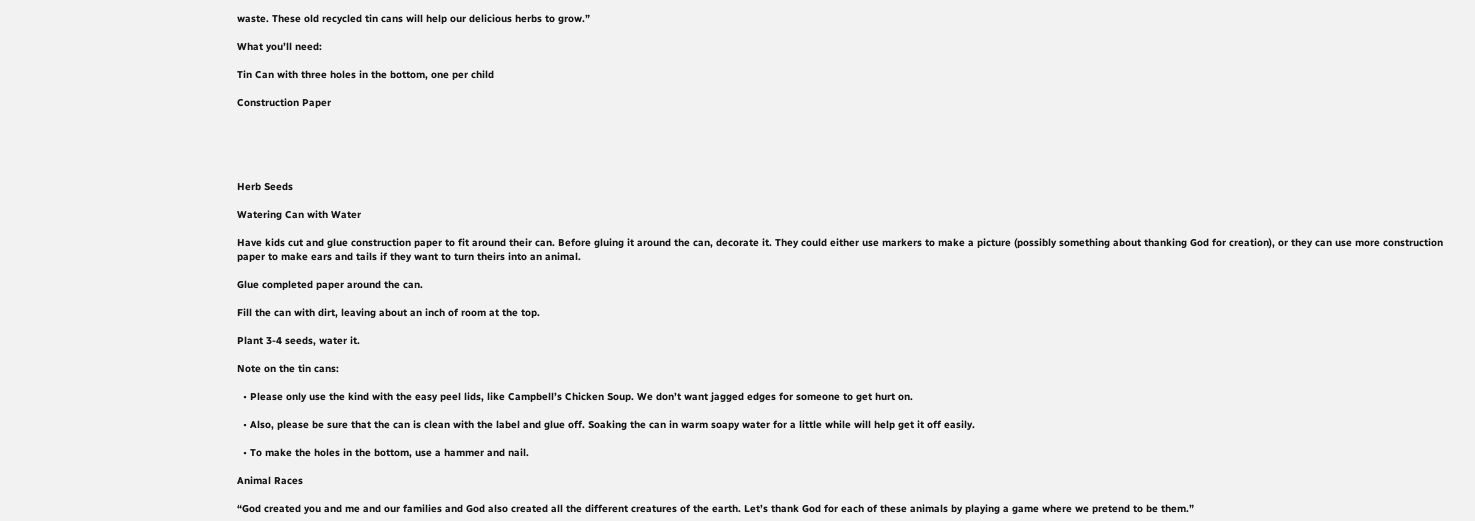waste. These old recycled tin cans will help our delicious herbs to grow.”

What you’ll need:

Tin Can with three holes in the bottom, one per child

Construction Paper





Herb Seeds

Watering Can with Water

Have kids cut and glue construction paper to fit around their can. Before gluing it around the can, decorate it. They could either use markers to make a picture (possibly something about thanking God for creation), or they can use more construction paper to make ears and tails if they want to turn theirs into an animal.

Glue completed paper around the can.

Fill the can with dirt, leaving about an inch of room at the top.

Plant 3-4 seeds, water it.

Note on the tin cans:

  • Please only use the kind with the easy peel lids, like Campbell’s Chicken Soup. We don’t want jagged edges for someone to get hurt on.

  • Also, please be sure that the can is clean with the label and glue off. Soaking the can in warm soapy water for a little while will help get it off easily.

  • To make the holes in the bottom, use a hammer and nail.

Animal Races

“God created you and me and our families and God also created all the different creatures of the earth. Let’s thank God for each of these animals by playing a game where we pretend to be them.”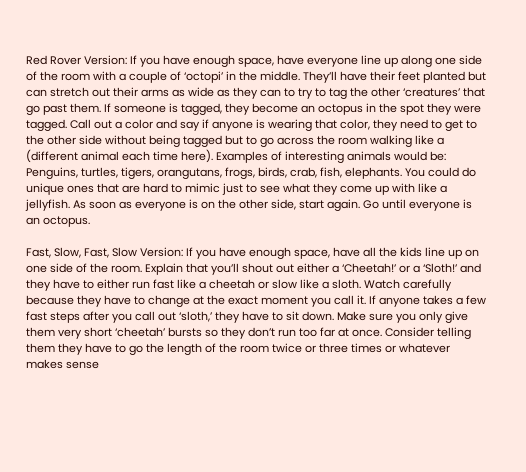Red Rover Version: If you have enough space, have everyone line up along one side of the room with a couple of ‘octopi’ in the middle. They’ll have their feet planted but can stretch out their arms as wide as they can to try to tag the other ‘creatures’ that go past them. If someone is tagged, they become an octopus in the spot they were tagged. Call out a color and say if anyone is wearing that color, they need to get to the other side without being tagged but to go across the room walking like a (different animal each time here). Examples of interesting animals would be: Penguins, turtles, tigers, orangutans, frogs, birds, crab, fish, elephants. You could do unique ones that are hard to mimic just to see what they come up with like a jellyfish. As soon as everyone is on the other side, start again. Go until everyone is an octopus.

Fast, Slow, Fast, Slow Version: If you have enough space, have all the kids line up on one side of the room. Explain that you’ll shout out either a ‘Cheetah!’ or a ‘Sloth!’ and they have to either run fast like a cheetah or slow like a sloth. Watch carefully because they have to change at the exact moment you call it. If anyone takes a few fast steps after you call out ‘sloth,’ they have to sit down. Make sure you only give them very short ‘cheetah’ bursts so they don’t run too far at once. Consider telling them they have to go the length of the room twice or three times or whatever makes sense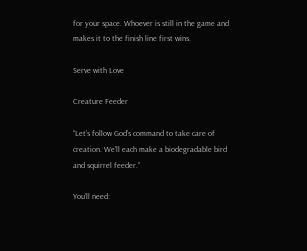for your space. Whoever is still in the game and makes it to the finish line first wins.

Serve with Love

Creature Feeder

“Let’s follow God’s command to take care of creation. We’ll each make a biodegradable bird and squirrel feeder.”

You’ll need: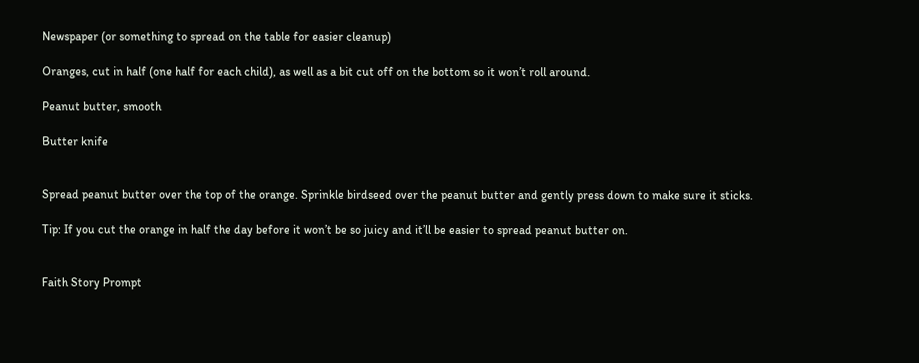Newspaper (or something to spread on the table for easier cleanup)

Oranges, cut in half (one half for each child), as well as a bit cut off on the bottom so it won’t roll around.

Peanut butter, smooth

Butter knife


Spread peanut butter over the top of the orange. Sprinkle birdseed over the peanut butter and gently press down to make sure it sticks.

Tip: If you cut the orange in half the day before it won’t be so juicy and it’ll be easier to spread peanut butter on.


Faith Story Prompt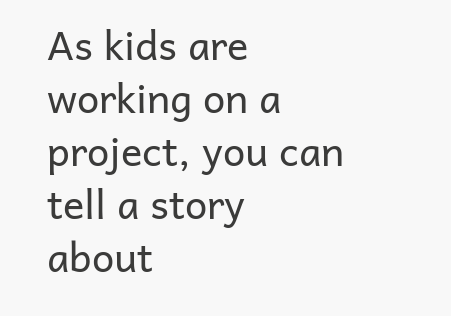As kids are working on a project, you can tell a story about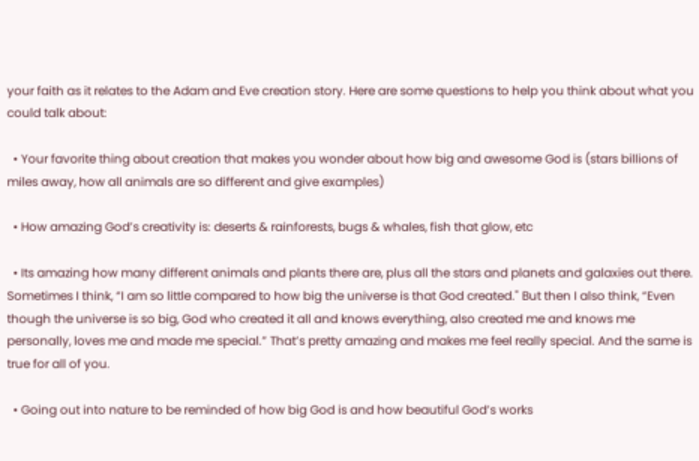your faith as it relates to the Adam and Eve creation story. Here are some questions to help you think about what you could talk about:

  • Your favorite thing about creation that makes you wonder about how big and awesome God is (stars billions of miles away, how all animals are so different and give examples)

  • How amazing God’s creativity is: deserts & rainforests, bugs & whales, fish that glow, etc

  • Its amazing how many different animals and plants there are, plus all the stars and planets and galaxies out there. Sometimes I think, “I am so little compared to how big the universe is that God created." But then I also think, “Even though the universe is so big, God who created it all and knows everything, also created me and knows me personally, loves me and made me special.” That’s pretty amazing and makes me feel really special. And the same is true for all of you.

  • Going out into nature to be reminded of how big God is and how beautiful God’s works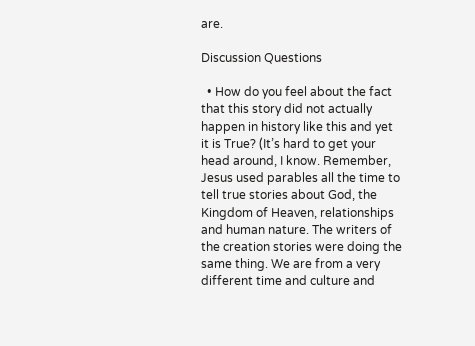are.

Discussion Questions

  • How do you feel about the fact that this story did not actually happen in history like this and yet it is True? (It’s hard to get your head around, I know. Remember, Jesus used parables all the time to tell true stories about God, the Kingdom of Heaven, relationships and human nature. The writers of the creation stories were doing the same thing. We are from a very different time and culture and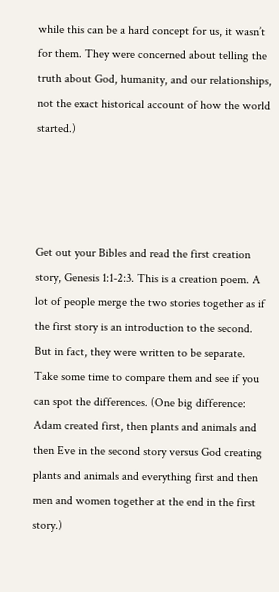while this can be a hard concept for us, it wasn’t for them. They were concerned about telling the truth about God, humanity, and our relationships, not the exact historical account of how the world started.)




Get out your Bibles and read the first creation story, Genesis 1:1-2:3. This is a creation poem. A lot of people merge the two stories together as if the first story is an introduction to the second. But in fact, they were written to be separate. Take some time to compare them and see if you can spot the differences. (One big difference: Adam created first, then plants and animals and then Eve in the second story versus God creating plants and animals and everything first and then men and women together at the end in the first story.)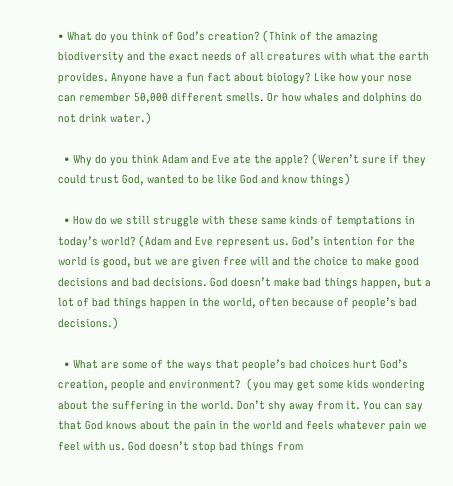• What do you think of God’s creation? (Think of the amazing biodiversity and the exact needs of all creatures with what the earth provides. Anyone have a fun fact about biology? Like how your nose can remember 50,000 different smells. Or how whales and dolphins do not drink water.)

  • Why do you think Adam and Eve ate the apple? (Weren’t sure if they could trust God, wanted to be like God and know things)

  • How do we still struggle with these same kinds of temptations in today’s world? (Adam and Eve represent us. God’s intention for the world is good, but we are given free will and the choice to make good decisions and bad decisions. God doesn’t make bad things happen, but a lot of bad things happen in the world, often because of people’s bad decisions.)

  • What are some of the ways that people’s bad choices hurt God’s creation, people and environment?  (you may get some kids wondering about the suffering in the world. Don’t shy away from it. You can say that God knows about the pain in the world and feels whatever pain we feel with us. God doesn’t stop bad things from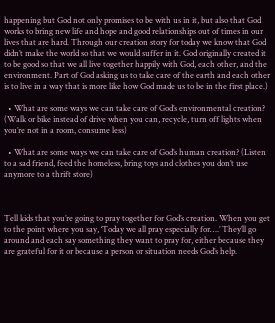happening but God not only promises to be with us in it, but also that God works to bring new life and hope and good relationships out of times in our lives that are hard. Through our creation story for today we know that God didn’t make the world so that we would suffer in it. God originally created it to be good so that we all live together happily with God, each other, and the environment. Part of God asking us to take care of the earth and each other is to live in a way that is more like how God made us to be in the first place.)

  • What are some ways we can take care of God’s environmental creation? (Walk or bike instead of drive when you can, recycle, turn off lights when you’re not in a room, consume less)

  • What are some ways we can take care of God’s human creation? (Listen to a sad friend, feed the homeless, bring toys and clothes you don’t use anymore to a thrift store)



Tell kids that you’re going to pray together for God’s creation. When you get to the point where you say, ‘Today we all pray especially for….’ They’ll go around and each say something they want to pray for, either because they are grateful for it or because a person or situation needs God’s help.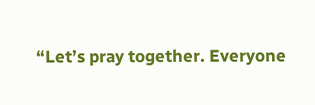“Let’s pray together. Everyone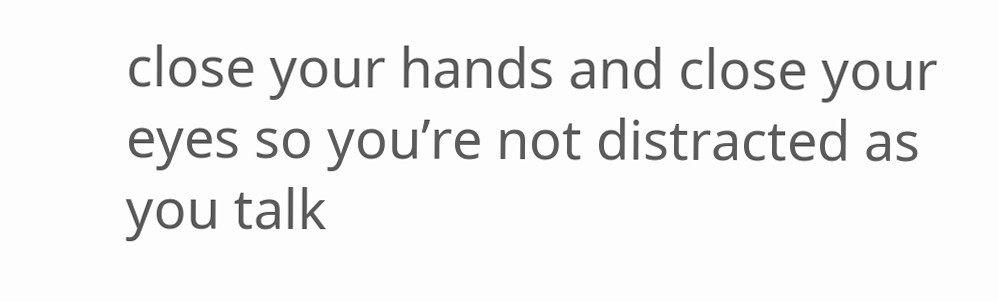close your hands and close your eyes so you’re not distracted as you talk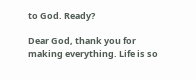to God. Ready?

Dear God, thank you for making everything. Life is so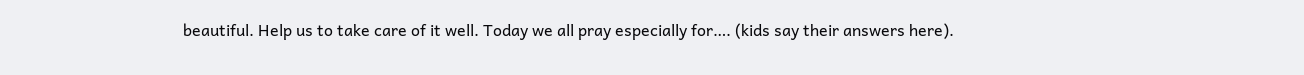beautiful. Help us to take care of it well. Today we all pray especially for…. (kids say their answers here).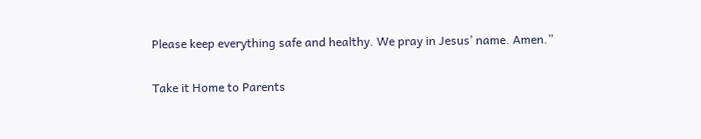Please keep everything safe and healthy. We pray in Jesus’ name. Amen.”

Take it Home to Parents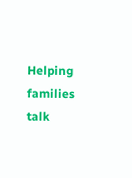Helping families talk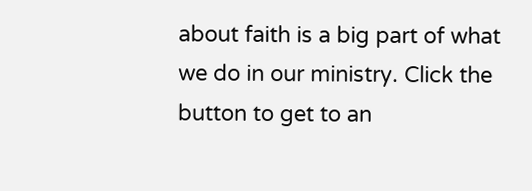about faith is a big part of what we do in our ministry. Click the button to get to an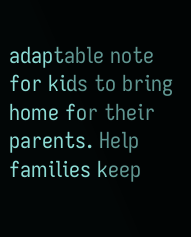adaptable note for kids to bring home for their parents. Help families keep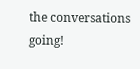the conversations going!